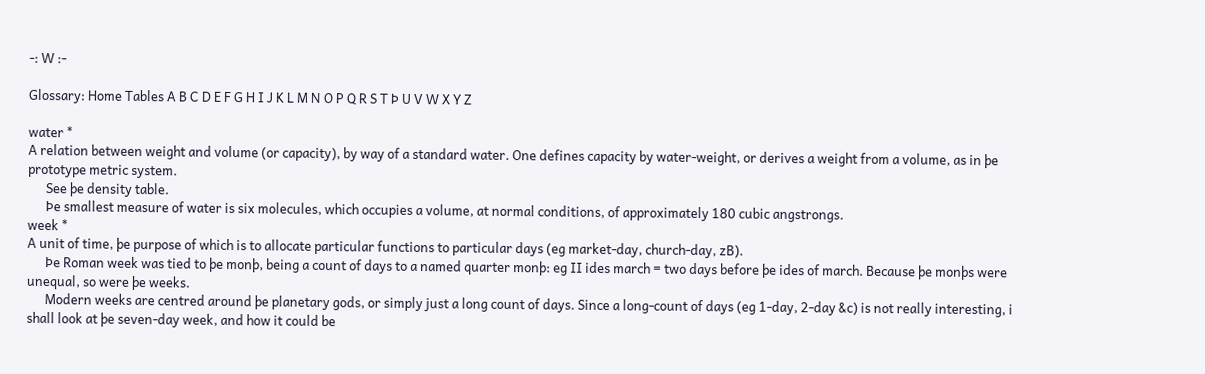-: W :-

Glossary: Home Tables A B C D E F G H I J K L M N O P Q R S T Þ U V W X Y Z

water *
A relation between weight and volume (or capacity), by way of a standard water. One defines capacity by water-weight, or derives a weight from a volume, as in þe prototype metric system.
      See þe density table.
      Þe smallest measure of water is six molecules, which occupies a volume, at normal conditions, of approximately 180 cubic angstrongs.
week *
A unit of time, þe purpose of which is to allocate particular functions to particular days (eg market-day, church-day, zB).
      Þe Roman week was tied to þe monþ, being a count of days to a named quarter monþ: eg II ides march = two days before þe ides of march. Because þe monþs were unequal, so were þe weeks.
      Modern weeks are centred around þe planetary gods, or simply just a long count of days. Since a long-count of days (eg 1-day, 2-day &c) is not really interesting, i shall look at þe seven-day week, and how it could be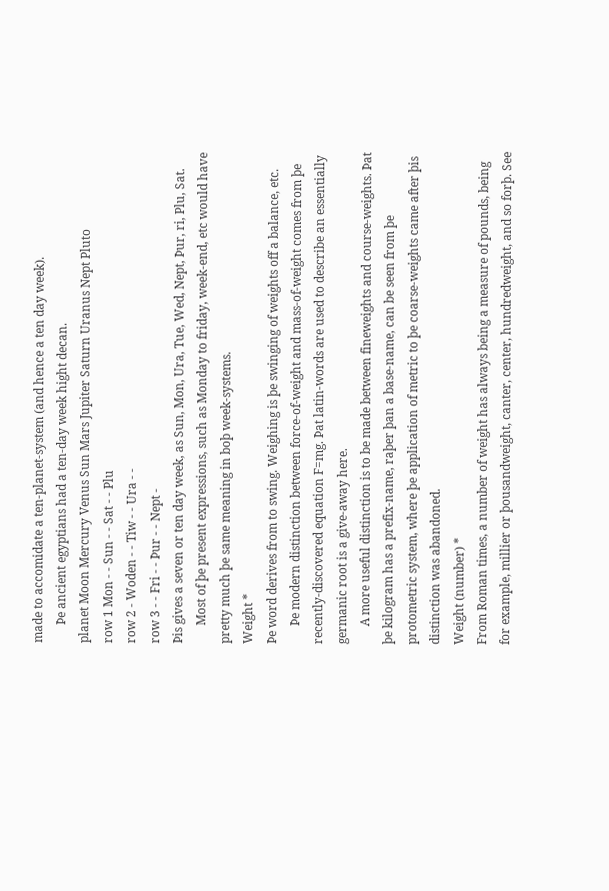made to accomidate a ten-planet-system (and hence a ten day week).
      Þe ancient egyptians had a ten-day week hight decan.
planet Moon Mercury Venus Sun Mars Jupiter Saturn Uranus Nept Pluto
row 1 Mon - - Sun - - Sat - - Plu
row 2 - Woden - - Tiw - - Ura - -
row 3 - - Fri - - Þur - - Nept -
Þis gives a seven or ten day week, as Sun, Mon, Ura, Tue, Wed, Nept, Þur, ri, Plu, Sat.
      Most of þe present expressions, such as Monday to friday, week-end, etc would have pretty much þe same meaning in boþ week-systems.
Weight *
Þe word derives from to swing. Weighing is þe swinging of weights off a balance, etc.
      Þe modern distinction between force-of-weight and mass-of-weight comes from þe recently-discovered equation F=mg. Þat latin-words are used to describe an essentially germanic root is a give-away here.
      A more useful distinction is to be made between fineweights and course-weights. Þat þe kilogram has a prefix-name, raþer þan a base-name, can be seen from þe protometric system, where þe application of metric to þe coarse-weights came after þis distinction was abandoned.
Weight (number) *
From Roman times, a number of weight has always being a measure of pounds, being for example, millier or þousandweight, canter, center, hundredweight, and so forþ. See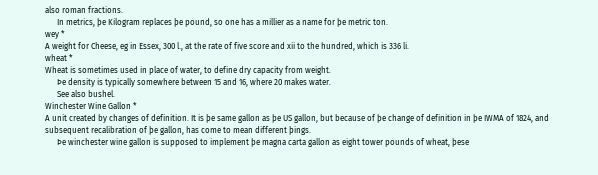also roman fractions.
      In metrics, þe Kilogram replaces þe pound, so one has a millier as a name for þe metric ton.
wey *
A weight for Cheese, eg in Essex, 300 l., at the rate of five score and xii to the hundred, which is 336 li.
wheat *
Wheat is sometimes used in place of water, to define dry capacity from weight.
      Þe density is typically somewhere between 15 and 16, where 20 makes water.
      See also bushel.
Winchester Wine Gallon *
A unit created by changes of definition. It is þe same gallon as þe US gallon, but because of þe change of definition in þe IWMA of 1824, and subsequent recalibration of þe gallon, has come to mean different þings.
      Þe winchester wine gallon is supposed to implement þe magna carta gallon as eight tower pounds of wheat, þese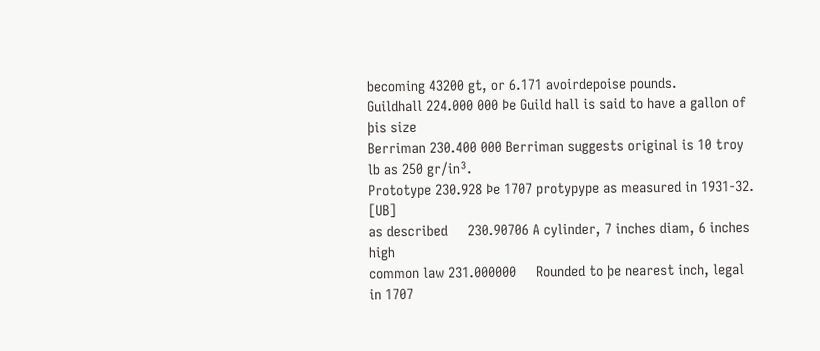becoming 43200 gt, or 6.171 avoirdepoise pounds.
Guildhall 224.000 000 Þe Guild hall is said to have a gallon of þis size
Berriman 230.400 000 Berriman suggests original is 10 troy lb as 250 gr/in³.
Prototype 230.928 Þe 1707 protypype as measured in 1931-32. [UB]
as described     230.90706 A cylinder, 7 inches diam, 6 inches high
common law 231.000000     Rounded to þe nearest inch, legal in 1707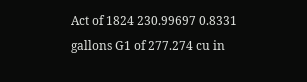Act of 1824 230.99697 0.8331 gallons G1 of 277.274 cu in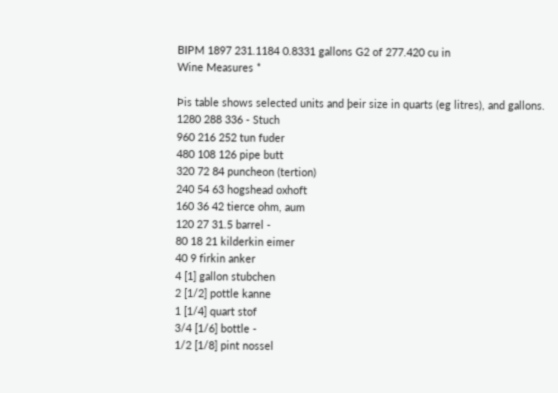BIPM 1897 231.1184 0.8331 gallons G2 of 277.420 cu in
Wine Measures *

Þis table shows selected units and þeir size in quarts (eg litres), and gallons.
1280 288 336 - Stuch
960 216 252 tun fuder
480 108 126 pipe butt
320 72 84 puncheon (tertion)
240 54 63 hogshead oxhoft
160 36 42 tierce ohm, aum
120 27 31.5 barrel -
80 18 21 kilderkin eimer
40 9 firkin anker
4 [1] gallon stubchen
2 [1/2] pottle kanne
1 [1/4] quart stof
3/4 [1/6] bottle -
1/2 [1/8] pint nossel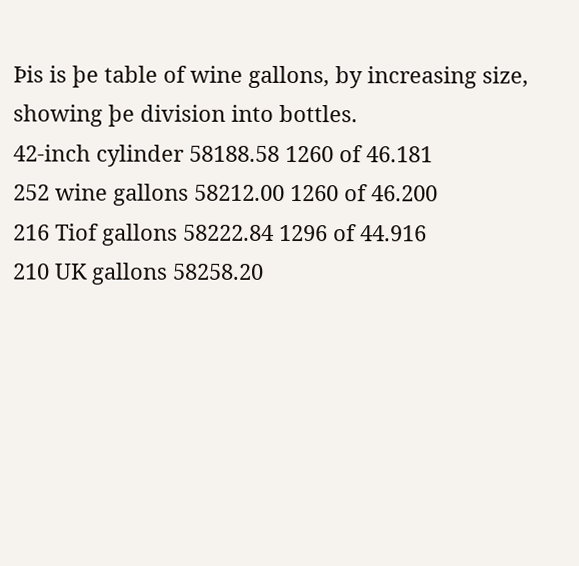Þis is þe table of wine gallons, by increasing size, showing þe division into bottles.
42-inch cylinder 58188.58 1260 of 46.181
252 wine gallons 58212.00 1260 of 46.200
216 Tiof gallons 58222.84 1296 of 44.916
210 UK gallons 58258.20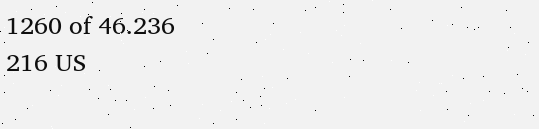1260 of 46.236
216 US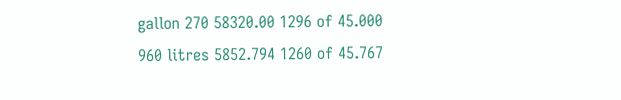gallon 270 58320.00 1296 of 45.000
960 litres 5852.794 1260 of 45.767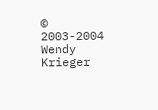© 2003-2004 Wendy Krieger